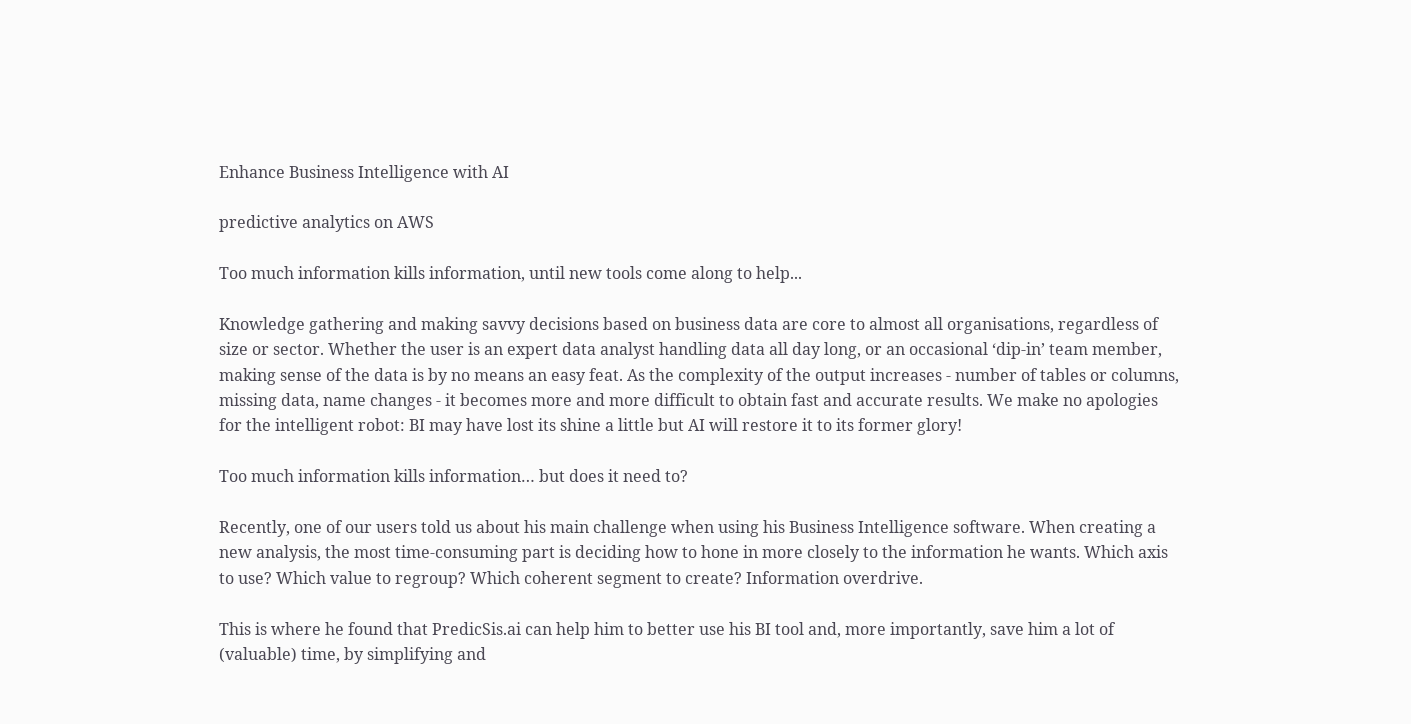Enhance Business Intelligence with AI

predictive analytics on AWS

Too much information kills information, until new tools come along to help...

Knowledge gathering and making savvy decisions based on business data are core to almost all organisations, regardless of size or sector. Whether the user is an expert data analyst handling data all day long, or an occasional ‘dip-in’ team member, making sense of the data is by no means an easy feat. As the complexity of the output increases - number of tables or columns, missing data, name changes - it becomes more and more difficult to obtain fast and accurate results. We make no apologies for the intelligent robot: BI may have lost its shine a little but AI will restore it to its former glory!

Too much information kills information… but does it need to?

Recently, one of our users told us about his main challenge when using his Business Intelligence software. When creating a new analysis, the most time-consuming part is deciding how to hone in more closely to the information he wants. Which axis to use? Which value to regroup? Which coherent segment to create? Information overdrive.

This is where he found that PredicSis.ai can help him to better use his BI tool and, more importantly, save him a lot of (valuable) time, by simplifying and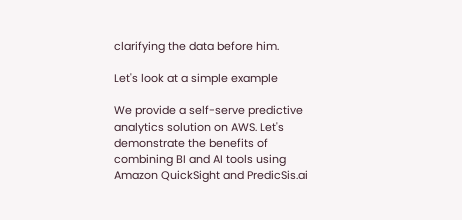clarifying the data before him.

Let's look at a simple example

We provide a self-serve predictive analytics solution on AWS. Let's demonstrate the benefits of combining BI and AI tools using Amazon QuickSight and PredicSis.ai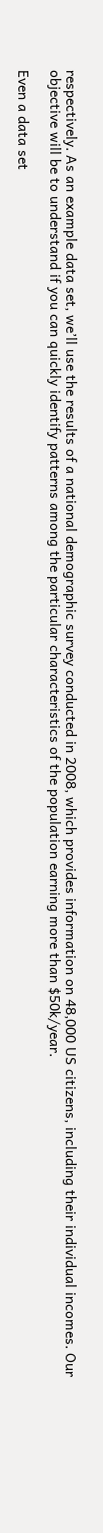respectively. As an example data set, we’ll use the results of a national demographic survey conducted in 2008, which provides information on 48,000 US citizens, including their individual incomes. Our objective will be to understand if you can quickly identify patterns among the particular characteristics of the population earning more than $50k/year.

Even a data set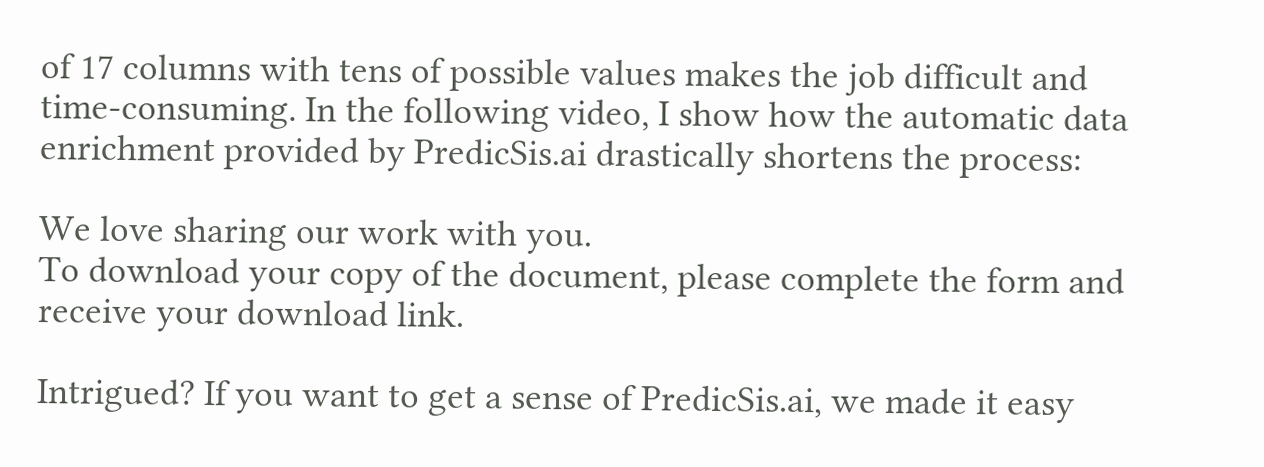of 17 columns with tens of possible values makes the job difficult and time-consuming. In the following video, I show how the automatic data enrichment provided by PredicSis.ai drastically shortens the process:

We love sharing our work with you.
To download your copy of the document, please complete the form and receive your download link.

Intrigued? If you want to get a sense of PredicSis.ai, we made it easy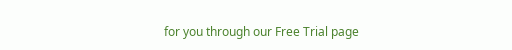for you through our Free Trial page